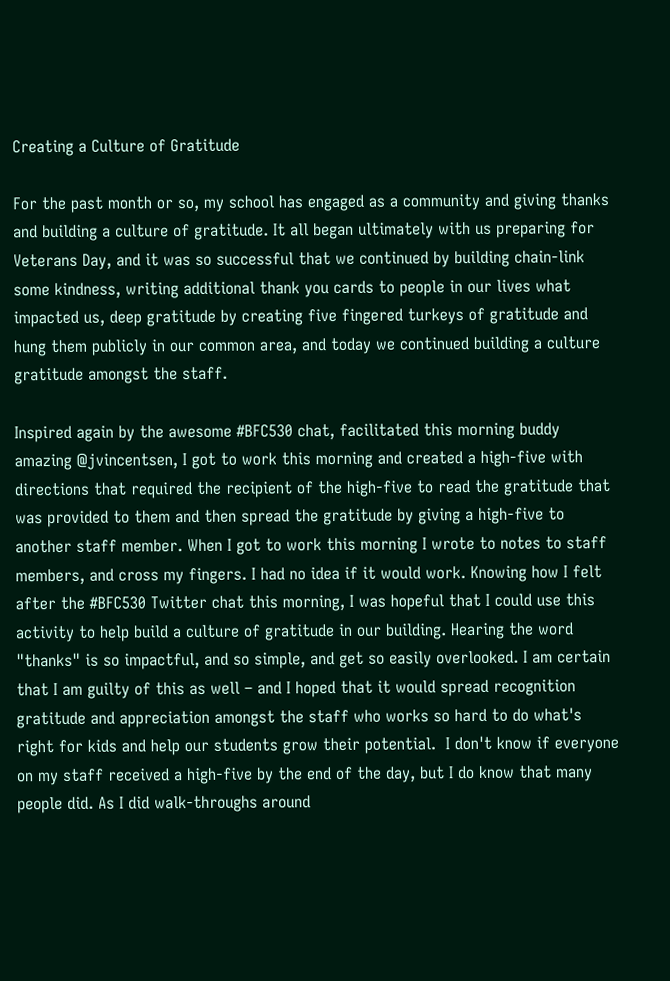Creating a Culture of Gratitude

For the past month or so, my school has engaged as a community and giving thanks and building a culture of gratitude. It all began ultimately with us preparing for Veterans Day, and it was so successful that we continued by building chain-link some kindness, writing additional thank you cards to people in our lives what impacted us, deep gratitude by creating five fingered turkeys of gratitude and hung them publicly in our common area, and today we continued building a culture gratitude amongst the staff.

Inspired again by the awesome #BFC530 chat, facilitated this morning buddy amazing @jvincentsen, I got to work this morning and created a high-five with directions that required the recipient of the high-five to read the gratitude that was provided to them and then spread the gratitude by giving a high-five to another staff member. When I got to work this morning I wrote to notes to staff members, and cross my fingers. I had no idea if it would work. Knowing how I felt after the #BFC530 Twitter chat this morning, I was hopeful that I could use this activity to help build a culture of gratitude in our building. Hearing the word "thanks" is so impactful, and so simple, and get so easily overlooked. I am certain that I am guilty of this as well – and I hoped that it would spread recognition gratitude and appreciation amongst the staff who works so hard to do what's right for kids and help our students grow their potential.  I don't know if everyone on my staff received a high-five by the end of the day, but I do know that many people did. As I did walk-throughs around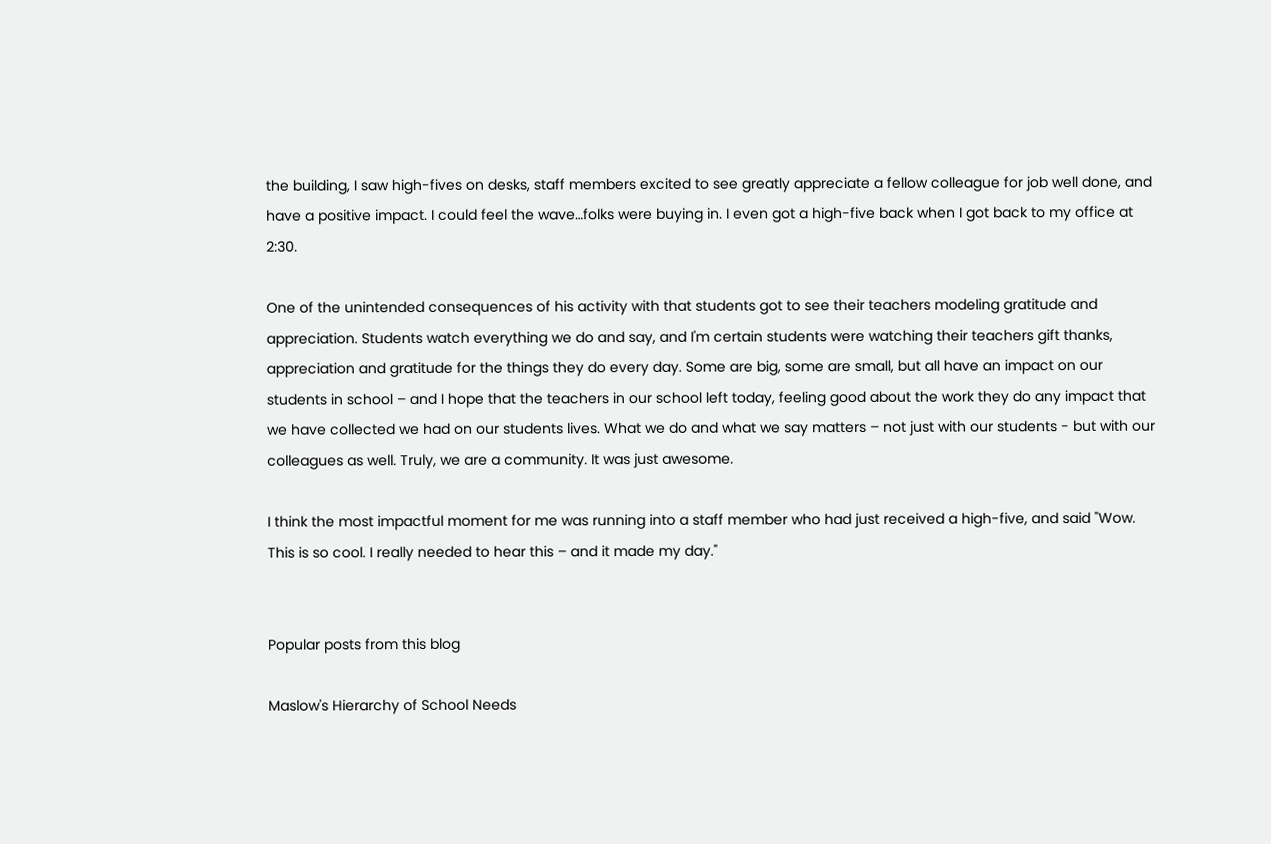the building, I saw high-fives on desks, staff members excited to see greatly appreciate a fellow colleague for job well done, and have a positive impact. I could feel the wave…folks were buying in. I even got a high-five back when I got back to my office at 2:30.

One of the unintended consequences of his activity with that students got to see their teachers modeling gratitude and appreciation. Students watch everything we do and say, and I'm certain students were watching their teachers gift thanks, appreciation and gratitude for the things they do every day. Some are big, some are small, but all have an impact on our students in school – and I hope that the teachers in our school left today, feeling good about the work they do any impact that we have collected we had on our students lives. What we do and what we say matters – not just with our students - but with our colleagues as well. Truly, we are a community. It was just awesome.

I think the most impactful moment for me was running into a staff member who had just received a high-five, and said "Wow. This is so cool. I really needed to hear this – and it made my day."


Popular posts from this blog

Maslow's Hierarchy of School Needs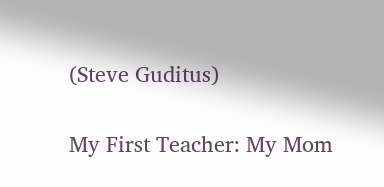(Steve Guditus)

My First Teacher: My Mom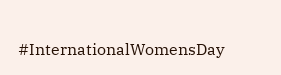#InternationalWomensDay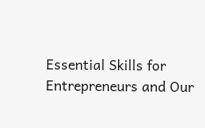Essential Skills for Entrepreneurs and Our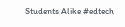Students Alike #edtech